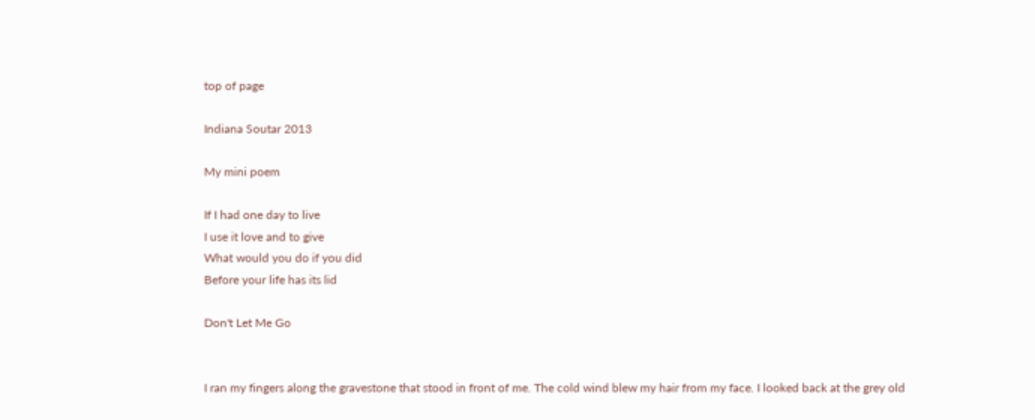top of page

Indiana Soutar 2013

My mini poem

If I had one day to live
I use it love and to give
What would you do if you did
Before your life has its lid

Don't Let Me Go


I ran my fingers along the gravestone that stood in front of me. The cold wind blew my hair from my face. I looked back at the grey old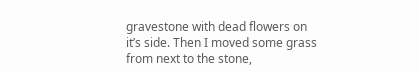gravestone with dead flowers on it’s side. Then I moved some grass from next to the stone,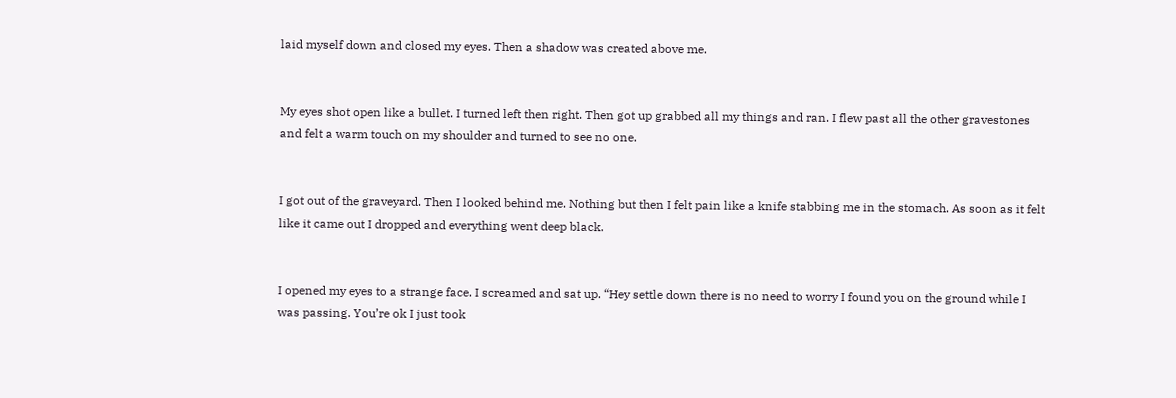laid myself down and closed my eyes. Then a shadow was created above me.


My eyes shot open like a bullet. I turned left then right. Then got up grabbed all my things and ran. I flew past all the other gravestones and felt a warm touch on my shoulder and turned to see no one.


I got out of the graveyard. Then I looked behind me. Nothing but then I felt pain like a knife stabbing me in the stomach. As soon as it felt like it came out I dropped and everything went deep black.


I opened my eyes to a strange face. I screamed and sat up. “Hey settle down there is no need to worry I found you on the ground while I was passing. You’re ok I just took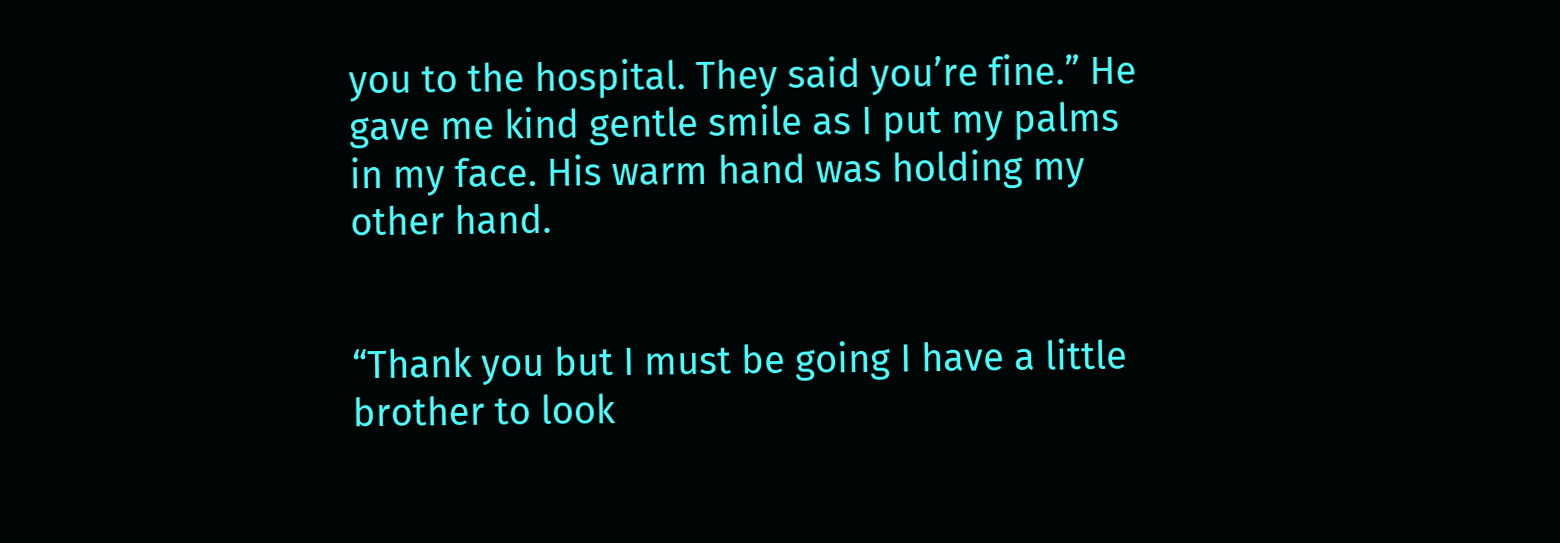you to the hospital. They said you’re fine.” He gave me kind gentle smile as I put my palms in my face. His warm hand was holding my other hand.


“Thank you but I must be going I have a little brother to look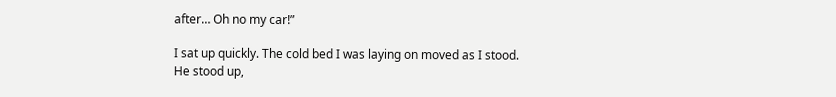after… Oh no my car!”

I sat up quickly. The cold bed I was laying on moved as I stood. He stood up,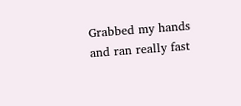Grabbed my hands and ran really fast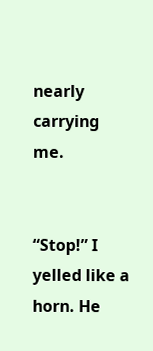nearly carrying me.


“Stop!” I yelled like a horn. He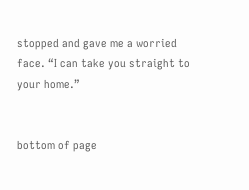stopped and gave me a worried face. “I can take you straight to your home.”


bottom of page